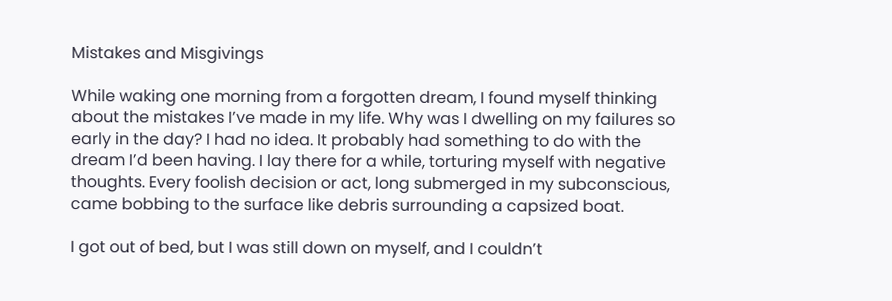Mistakes and Misgivings

While waking one morning from a forgotten dream, I found myself thinking about the mistakes I’ve made in my life. Why was I dwelling on my failures so early in the day? I had no idea. It probably had something to do with the dream I’d been having. I lay there for a while, torturing myself with negative thoughts. Every foolish decision or act, long submerged in my subconscious, came bobbing to the surface like debris surrounding a capsized boat.

I got out of bed, but I was still down on myself, and I couldn’t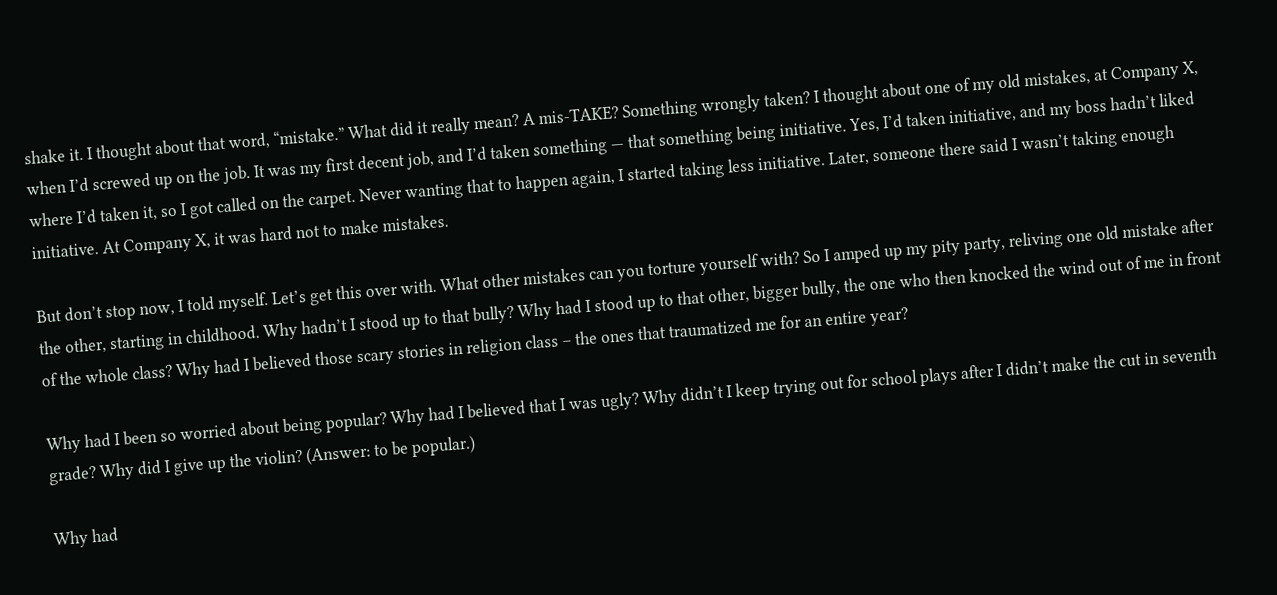shake it. I thought about that word, “mistake.” What did it really mean? A mis-TAKE? Something wrongly taken? I thought about one of my old mistakes, at Company X, when I’d screwed up on the job. It was my first decent job, and I’d taken something — that something being initiative. Yes, I’d taken initiative, and my boss hadn’t liked where I’d taken it, so I got called on the carpet. Never wanting that to happen again, I started taking less initiative. Later, someone there said I wasn’t taking enough initiative. At Company X, it was hard not to make mistakes.

But don’t stop now, I told myself. Let’s get this over with. What other mistakes can you torture yourself with? So I amped up my pity party, reliving one old mistake after the other, starting in childhood. Why hadn’t I stood up to that bully? Why had I stood up to that other, bigger bully, the one who then knocked the wind out of me in front of the whole class? Why had I believed those scary stories in religion class – the ones that traumatized me for an entire year?

Why had I been so worried about being popular? Why had I believed that I was ugly? Why didn’t I keep trying out for school plays after I didn’t make the cut in seventh grade? Why did I give up the violin? (Answer: to be popular.)

Why had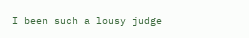I been such a lousy judge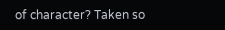of character? Taken so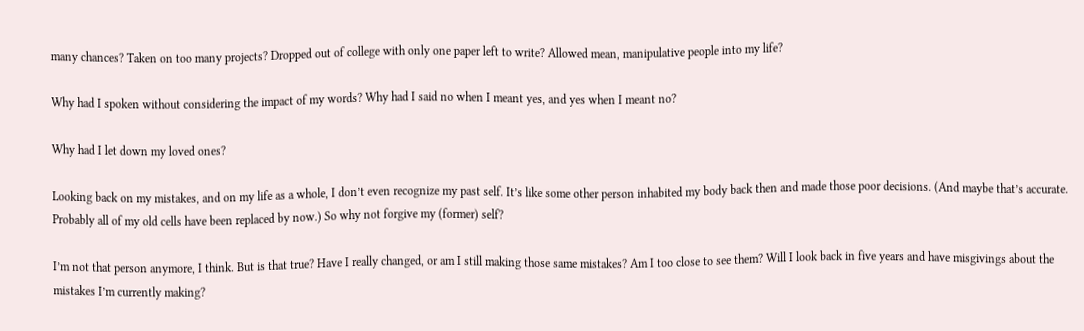many chances? Taken on too many projects? Dropped out of college with only one paper left to write? Allowed mean, manipulative people into my life?

Why had I spoken without considering the impact of my words? Why had I said no when I meant yes, and yes when I meant no?

Why had I let down my loved ones?

Looking back on my mistakes, and on my life as a whole, I don’t even recognize my past self. It’s like some other person inhabited my body back then and made those poor decisions. (And maybe that’s accurate. Probably all of my old cells have been replaced by now.) So why not forgive my (former) self?

I’m not that person anymore, I think. But is that true? Have I really changed, or am I still making those same mistakes? Am I too close to see them? Will I look back in five years and have misgivings about the mistakes I’m currently making?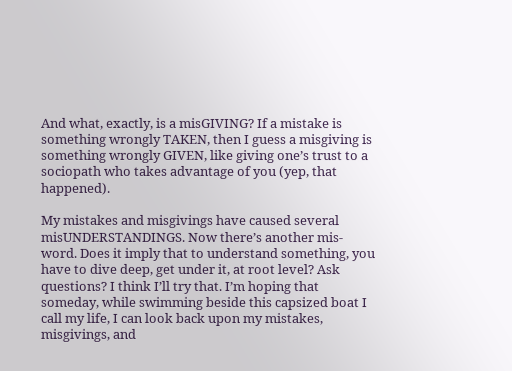And what, exactly, is a misGIVING? If a mistake is something wrongly TAKEN, then I guess a misgiving is something wrongly GIVEN, like giving one’s trust to a sociopath who takes advantage of you (yep, that happened).

My mistakes and misgivings have caused several misUNDERSTANDINGS. Now there’s another mis-word. Does it imply that to understand something, you have to dive deep, get under it, at root level? Ask questions? I think I’ll try that. I’m hoping that someday, while swimming beside this capsized boat I call my life, I can look back upon my mistakes, misgivings, and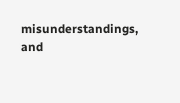misunderstandings, and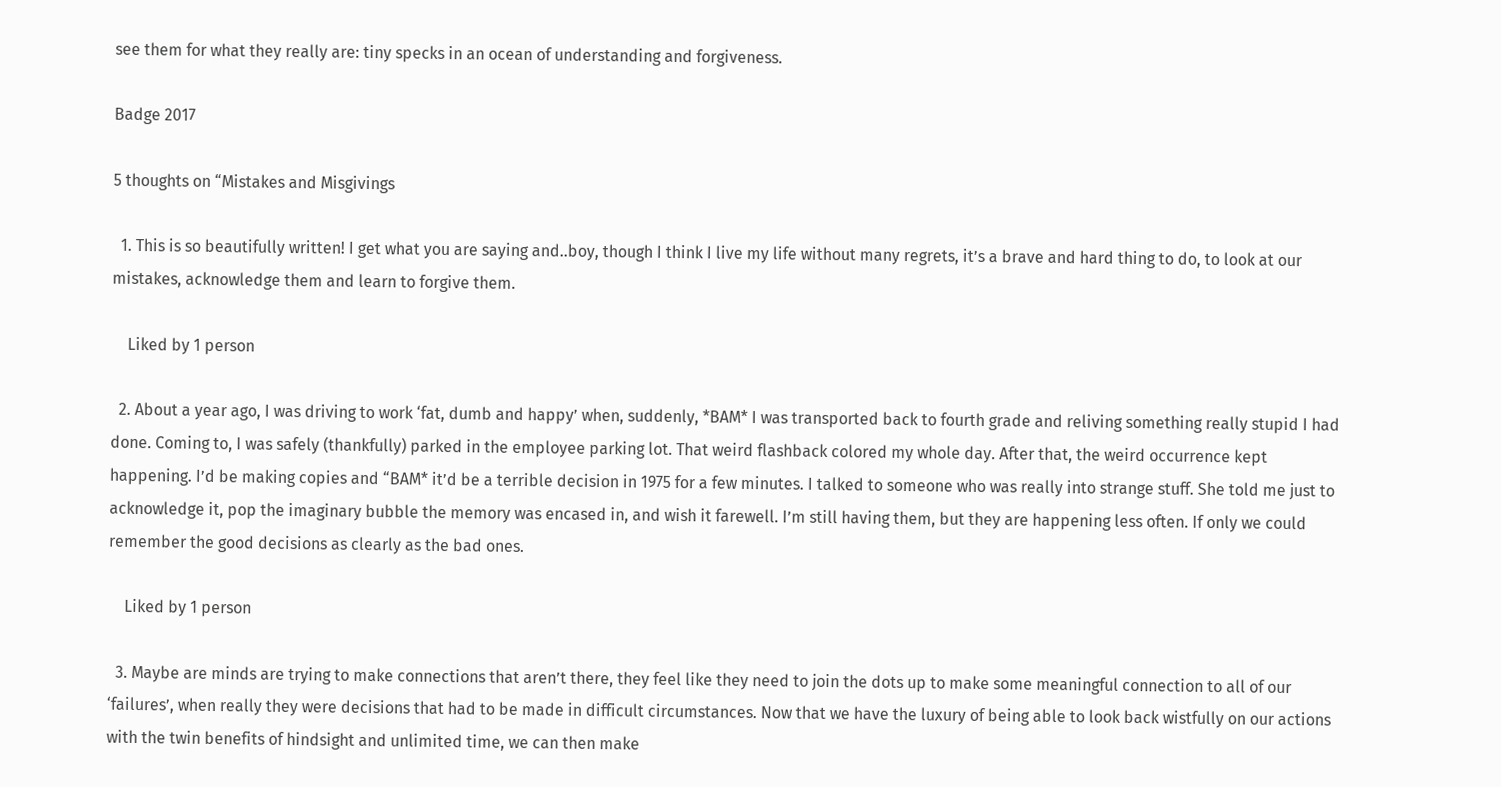see them for what they really are: tiny specks in an ocean of understanding and forgiveness.

Badge 2017

5 thoughts on “Mistakes and Misgivings

  1. This is so beautifully written! I get what you are saying and..boy, though I think I live my life without many regrets, it’s a brave and hard thing to do, to look at our mistakes, acknowledge them and learn to forgive them.

    Liked by 1 person

  2. About a year ago, I was driving to work ‘fat, dumb and happy’ when, suddenly, *BAM* I was transported back to fourth grade and reliving something really stupid I had done. Coming to, I was safely (thankfully) parked in the employee parking lot. That weird flashback colored my whole day. After that, the weird occurrence kept happening. I’d be making copies and “BAM* it’d be a terrible decision in 1975 for a few minutes. I talked to someone who was really into strange stuff. She told me just to acknowledge it, pop the imaginary bubble the memory was encased in, and wish it farewell. I’m still having them, but they are happening less often. If only we could remember the good decisions as clearly as the bad ones.

    Liked by 1 person

  3. Maybe are minds are trying to make connections that aren’t there, they feel like they need to join the dots up to make some meaningful connection to all of our ‘failures’, when really they were decisions that had to be made in difficult circumstances. Now that we have the luxury of being able to look back wistfully on our actions with the twin benefits of hindsight and unlimited time, we can then make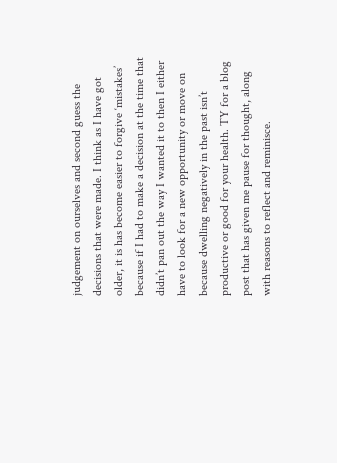judgement on ourselves and second guess the decisions that were made. I think as I have got older, it is has become easier to forgive ‘mistakes’ because if I had to make a decision at the time that didn’t pan out the way I wanted it to then I either have to look for a new opportunity or move on because dwelling negatively in the past isn’t productive or good for your health. TY for a blog post that has given me pause for thought, along with reasons to reflect and reminisce.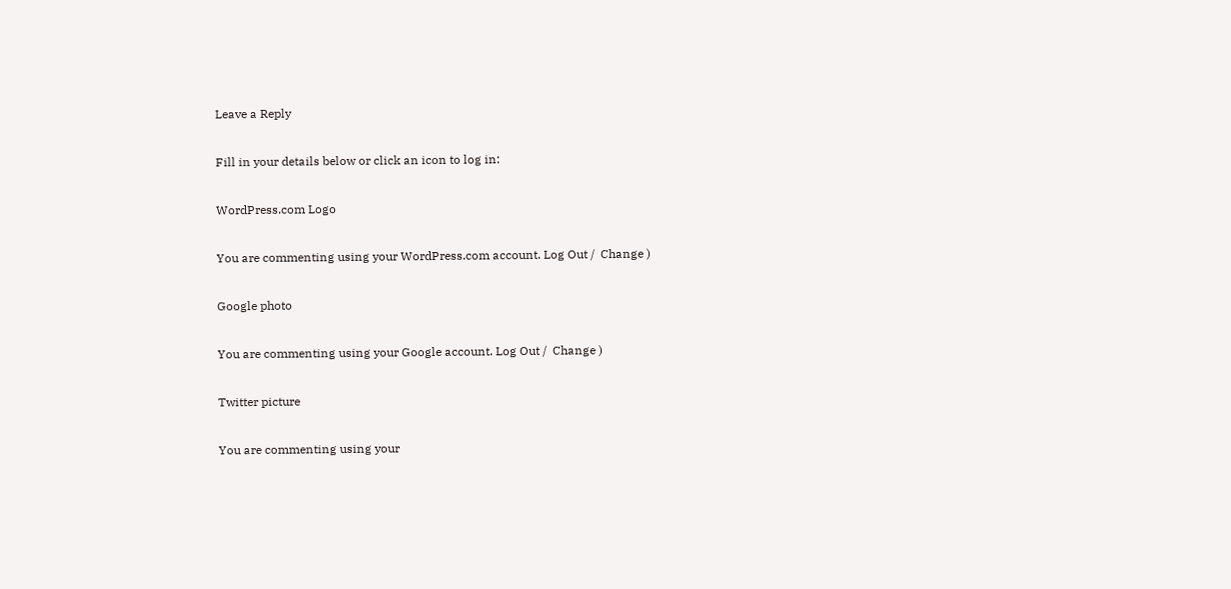Leave a Reply

Fill in your details below or click an icon to log in:

WordPress.com Logo

You are commenting using your WordPress.com account. Log Out /  Change )

Google photo

You are commenting using your Google account. Log Out /  Change )

Twitter picture

You are commenting using your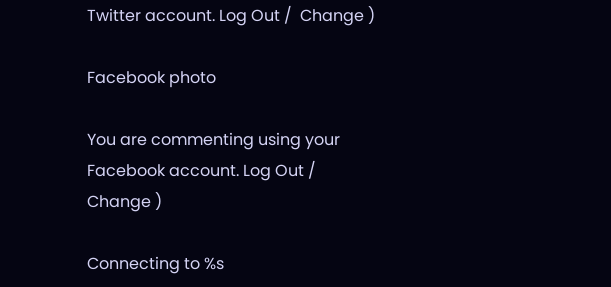Twitter account. Log Out /  Change )

Facebook photo

You are commenting using your Facebook account. Log Out /  Change )

Connecting to %s